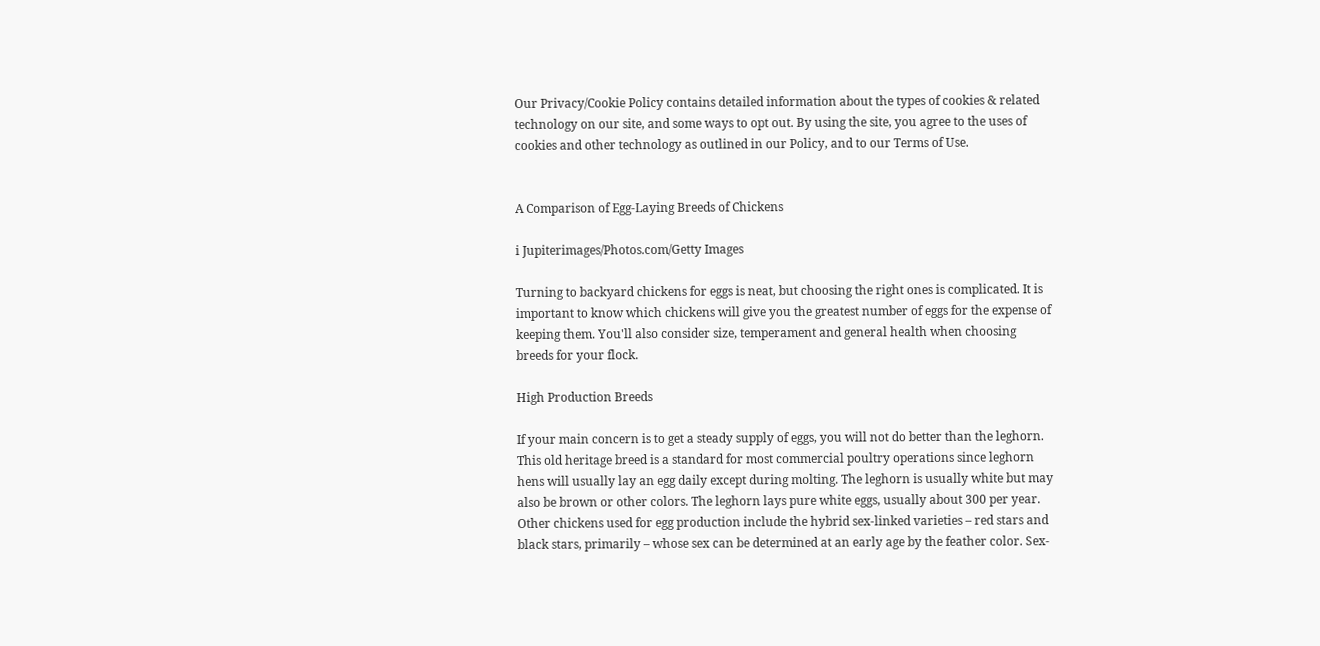Our Privacy/Cookie Policy contains detailed information about the types of cookies & related technology on our site, and some ways to opt out. By using the site, you agree to the uses of cookies and other technology as outlined in our Policy, and to our Terms of Use.


A Comparison of Egg-Laying Breeds of Chickens

i Jupiterimages/Photos.com/Getty Images

Turning to backyard chickens for eggs is neat, but choosing the right ones is complicated. It is important to know which chickens will give you the greatest number of eggs for the expense of keeping them. You'll also consider size, temperament and general health when choosing breeds for your flock.

High Production Breeds

If your main concern is to get a steady supply of eggs, you will not do better than the leghorn. This old heritage breed is a standard for most commercial poultry operations since leghorn hens will usually lay an egg daily except during molting. The leghorn is usually white but may also be brown or other colors. The leghorn lays pure white eggs, usually about 300 per year. Other chickens used for egg production include the hybrid sex-linked varieties – red stars and black stars, primarily – whose sex can be determined at an early age by the feather color. Sex-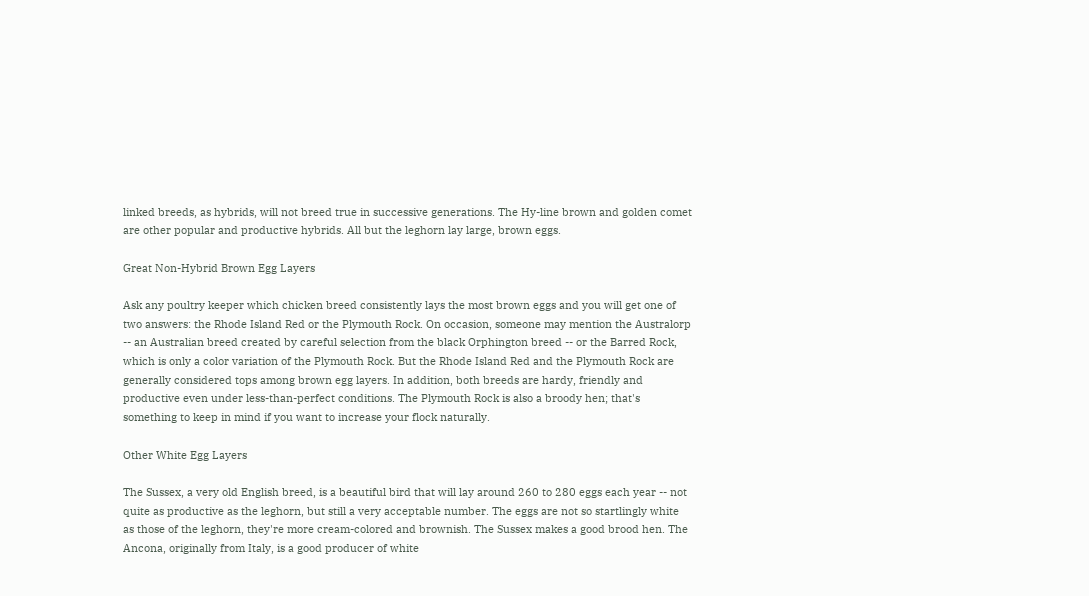linked breeds, as hybrids, will not breed true in successive generations. The Hy-line brown and golden comet are other popular and productive hybrids. All but the leghorn lay large, brown eggs.

Great Non-Hybrid Brown Egg Layers

Ask any poultry keeper which chicken breed consistently lays the most brown eggs and you will get one of two answers: the Rhode Island Red or the Plymouth Rock. On occasion, someone may mention the Australorp -- an Australian breed created by careful selection from the black Orphington breed -- or the Barred Rock, which is only a color variation of the Plymouth Rock. But the Rhode Island Red and the Plymouth Rock are generally considered tops among brown egg layers. In addition, both breeds are hardy, friendly and productive even under less-than-perfect conditions. The Plymouth Rock is also a broody hen; that's something to keep in mind if you want to increase your flock naturally.

Other White Egg Layers

The Sussex, a very old English breed, is a beautiful bird that will lay around 260 to 280 eggs each year -- not quite as productive as the leghorn, but still a very acceptable number. The eggs are not so startlingly white as those of the leghorn, they're more cream-colored and brownish. The Sussex makes a good brood hen. The Ancona, originally from Italy, is a good producer of white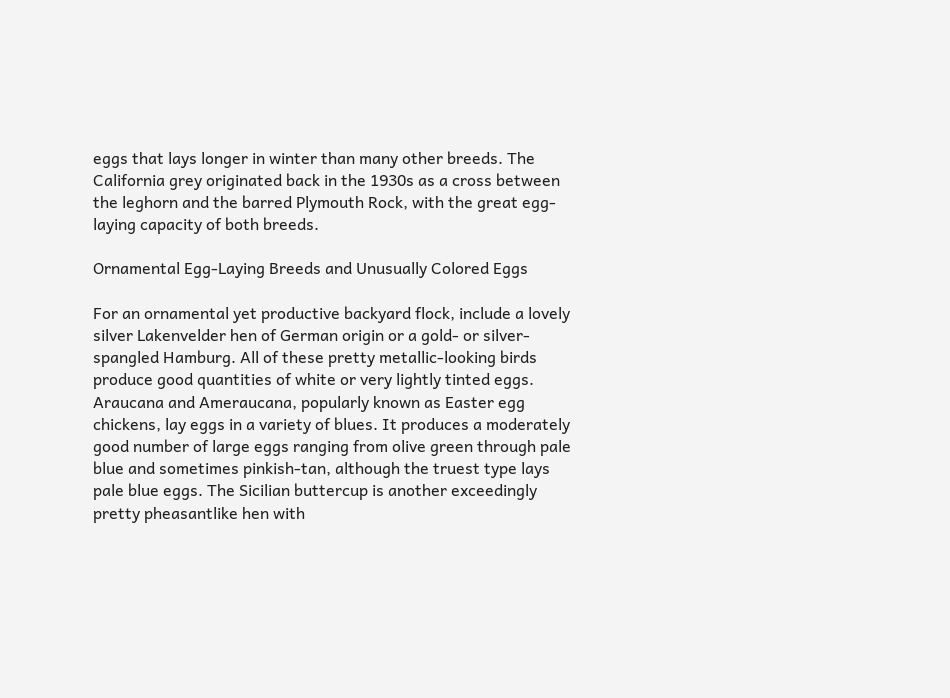eggs that lays longer in winter than many other breeds. The California grey originated back in the 1930s as a cross between the leghorn and the barred Plymouth Rock, with the great egg-laying capacity of both breeds.

Ornamental Egg-Laying Breeds and Unusually Colored Eggs

For an ornamental yet productive backyard flock, include a lovely silver Lakenvelder hen of German origin or a gold- or silver-spangled Hamburg. All of these pretty metallic-looking birds produce good quantities of white or very lightly tinted eggs. Araucana and Ameraucana, popularly known as Easter egg chickens, lay eggs in a variety of blues. It produces a moderately good number of large eggs ranging from olive green through pale blue and sometimes pinkish-tan, although the truest type lays pale blue eggs. The Sicilian buttercup is another exceedingly pretty pheasantlike hen with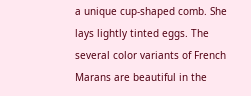a unique cup-shaped comb. She lays lightly tinted eggs. The several color variants of French Marans are beautiful in the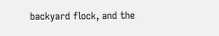backyard flock, and the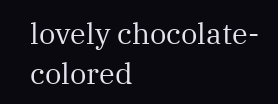lovely chocolate-colored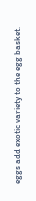eggs add exotic variety to the egg basket.